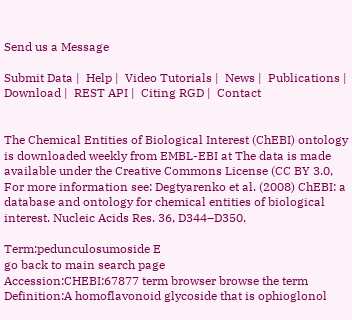Send us a Message

Submit Data |  Help |  Video Tutorials |  News |  Publications |  Download |  REST API |  Citing RGD |  Contact


The Chemical Entities of Biological Interest (ChEBI) ontology is downloaded weekly from EMBL-EBI at The data is made available under the Creative Commons License (CC BY 3.0, For more information see: Degtyarenko et al. (2008) ChEBI: a database and ontology for chemical entities of biological interest. Nucleic Acids Res. 36, D344–D350.

Term:pedunculosumoside E
go back to main search page
Accession:CHEBI:67877 term browser browse the term
Definition:A homoflavonoid glycoside that is ophioglonol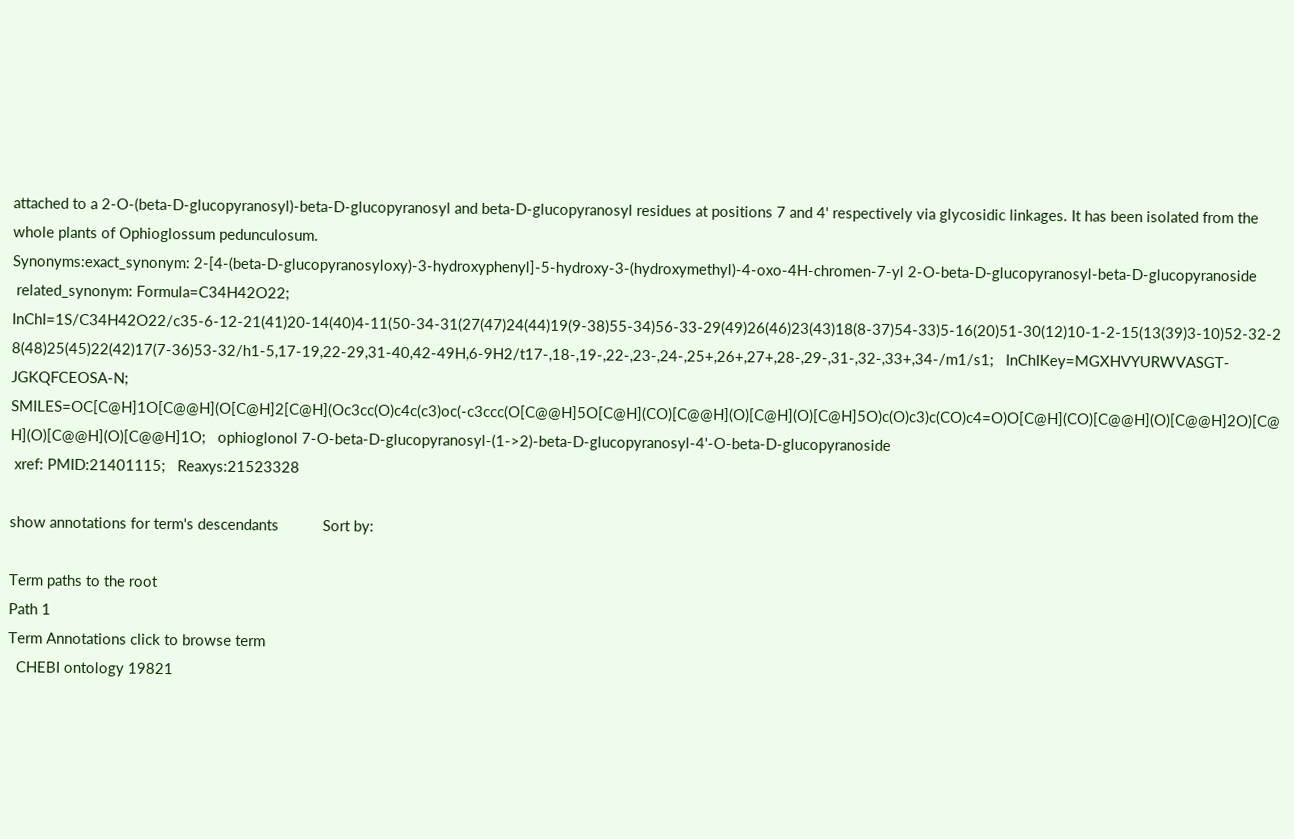attached to a 2-O-(beta-D-glucopyranosyl)-beta-D-glucopyranosyl and beta-D-glucopyranosyl residues at positions 7 and 4' respectively via glycosidic linkages. It has been isolated from the whole plants of Ophioglossum pedunculosum.
Synonyms:exact_synonym: 2-[4-(beta-D-glucopyranosyloxy)-3-hydroxyphenyl]-5-hydroxy-3-(hydroxymethyl)-4-oxo-4H-chromen-7-yl 2-O-beta-D-glucopyranosyl-beta-D-glucopyranoside
 related_synonym: Formula=C34H42O22;   InChI=1S/C34H42O22/c35-6-12-21(41)20-14(40)4-11(50-34-31(27(47)24(44)19(9-38)55-34)56-33-29(49)26(46)23(43)18(8-37)54-33)5-16(20)51-30(12)10-1-2-15(13(39)3-10)52-32-28(48)25(45)22(42)17(7-36)53-32/h1-5,17-19,22-29,31-40,42-49H,6-9H2/t17-,18-,19-,22-,23-,24-,25+,26+,27+,28-,29-,31-,32-,33+,34-/m1/s1;   InChIKey=MGXHVYURWVASGT-JGKQFCEOSA-N;   SMILES=OC[C@H]1O[C@@H](O[C@H]2[C@H](Oc3cc(O)c4c(c3)oc(-c3ccc(O[C@@H]5O[C@H](CO)[C@@H](O)[C@H](O)[C@H]5O)c(O)c3)c(CO)c4=O)O[C@H](CO)[C@@H](O)[C@@H]2O)[C@H](O)[C@@H](O)[C@@H]1O;   ophioglonol 7-O-beta-D-glucopyranosyl-(1->2)-beta-D-glucopyranosyl-4'-O-beta-D-glucopyranoside
 xref: PMID:21401115;   Reaxys:21523328

show annotations for term's descendants           Sort by:

Term paths to the root
Path 1
Term Annotations click to browse term
  CHEBI ontology 19821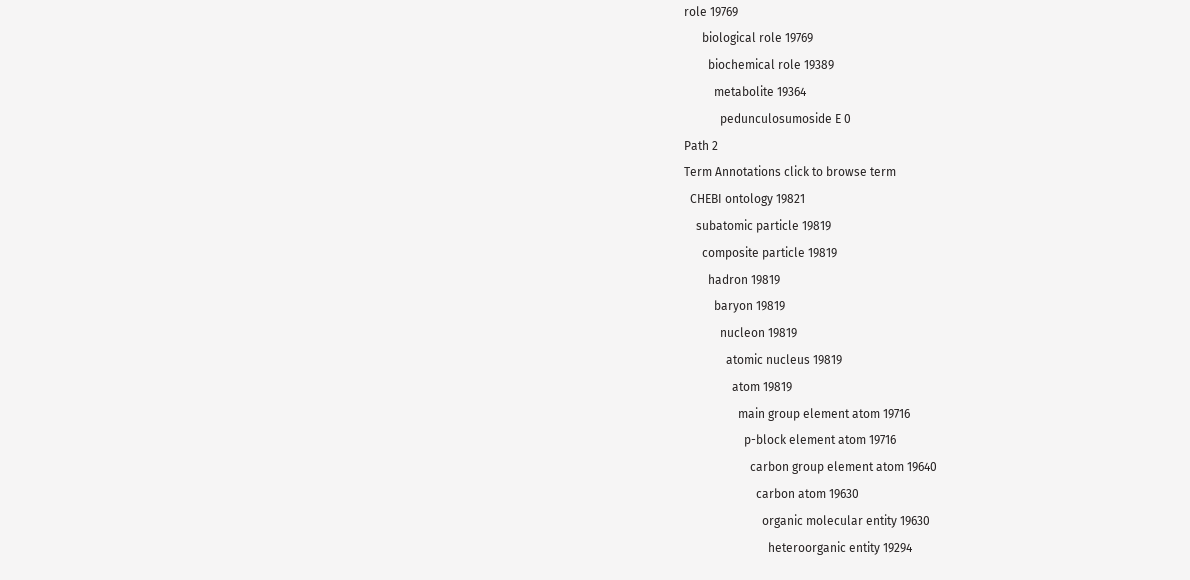role 19769
      biological role 19769
        biochemical role 19389
          metabolite 19364
            pedunculosumoside E 0
Path 2
Term Annotations click to browse term
  CHEBI ontology 19821
    subatomic particle 19819
      composite particle 19819
        hadron 19819
          baryon 19819
            nucleon 19819
              atomic nucleus 19819
                atom 19819
                  main group element atom 19716
                    p-block element atom 19716
                      carbon group element atom 19640
                        carbon atom 19630
                          organic molecular entity 19630
                            heteroorganic entity 19294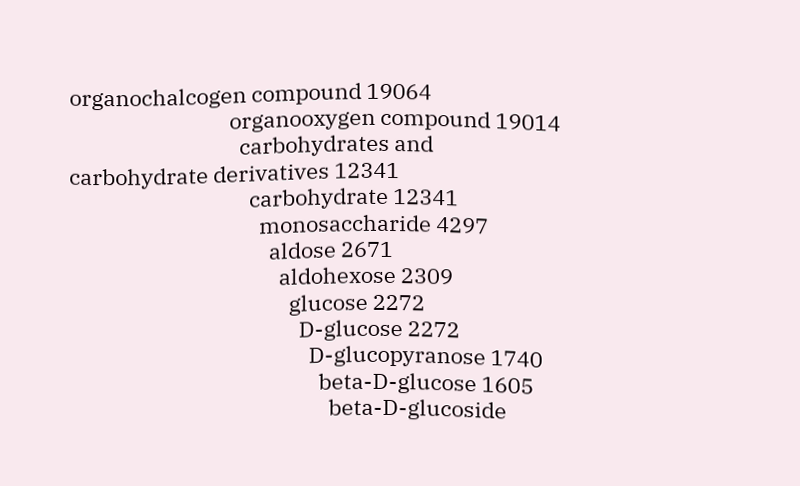organochalcogen compound 19064
                                organooxygen compound 19014
                                  carbohydrates and carbohydrate derivatives 12341
                                    carbohydrate 12341
                                      monosaccharide 4297
                                        aldose 2671
                                          aldohexose 2309
                                            glucose 2272
                                              D-glucose 2272
                                                D-glucopyranose 1740
                                                  beta-D-glucose 1605
                                                    beta-D-glucoside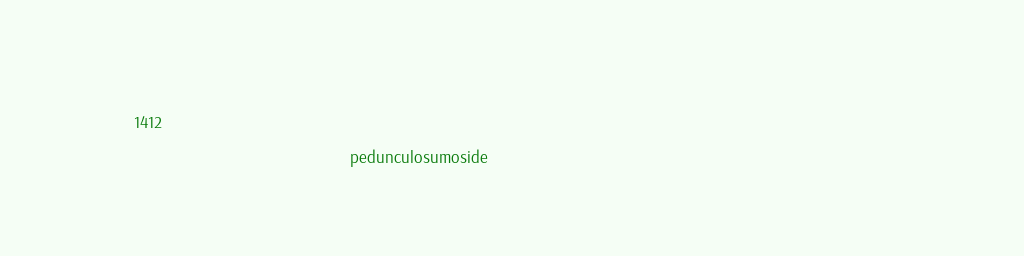1412
                                                      pedunculosumoside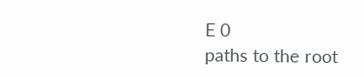E 0
paths to the root